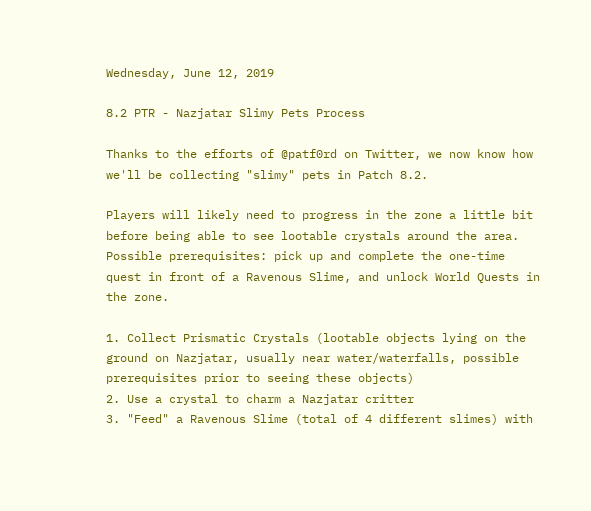Wednesday, June 12, 2019

8.2 PTR - Nazjatar Slimy Pets Process

Thanks to the efforts of @patf0rd on Twitter, we now know how we'll be collecting "slimy" pets in Patch 8.2.

Players will likely need to progress in the zone a little bit before being able to see lootable crystals around the area. Possible prerequisites: pick up and complete the one-time quest in front of a Ravenous Slime, and unlock World Quests in the zone.

1. Collect Prismatic Crystals (lootable objects lying on the ground on Nazjatar, usually near water/waterfalls, possible prerequisites prior to seeing these objects)
2. Use a crystal to charm a Nazjatar critter
3. "Feed" a Ravenous Slime (total of 4 different slimes) with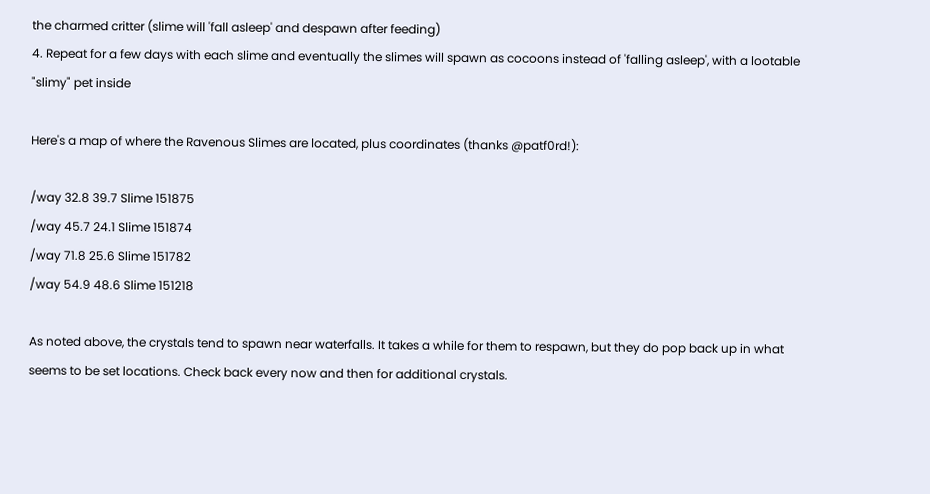the charmed critter (slime will 'fall asleep' and despawn after feeding)
4. Repeat for a few days with each slime and eventually the slimes will spawn as cocoons instead of 'falling asleep', with a lootable "slimy" pet inside

Here's a map of where the Ravenous Slimes are located, plus coordinates (thanks @patf0rd!):

/way 32.8 39.7 Slime 151875
/way 45.7 24.1 Slime 151874
/way 71.8 25.6 Slime 151782
/way 54.9 48.6 Slime 151218

As noted above, the crystals tend to spawn near waterfalls. It takes a while for them to respawn, but they do pop back up in what seems to be set locations. Check back every now and then for additional crystals.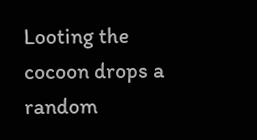Looting the cocoon drops a random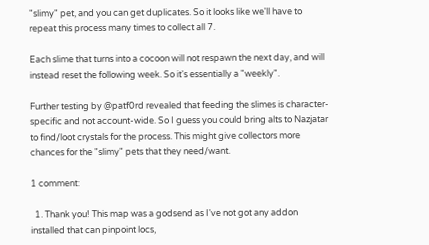"slimy" pet, and you can get duplicates. So it looks like we'll have to repeat this process many times to collect all 7.

Each slime that turns into a cocoon will not respawn the next day, and will instead reset the following week. So it's essentially a "weekly".

Further testing by @patf0rd revealed that feeding the slimes is character-specific and not account-wide. So I guess you could bring alts to Nazjatar to find/loot crystals for the process. This might give collectors more chances for the "slimy" pets that they need/want.

1 comment:

  1. Thank you! This map was a godsend as I've not got any addon installed that can pinpoint locs,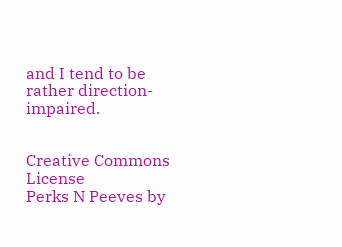and I tend to be rather direction-impaired.


Creative Commons License
Perks N Peeves by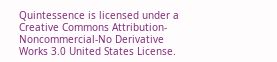Quintessence is licensed under a Creative Commons Attribution-Noncommercial-No Derivative Works 3.0 United States License.